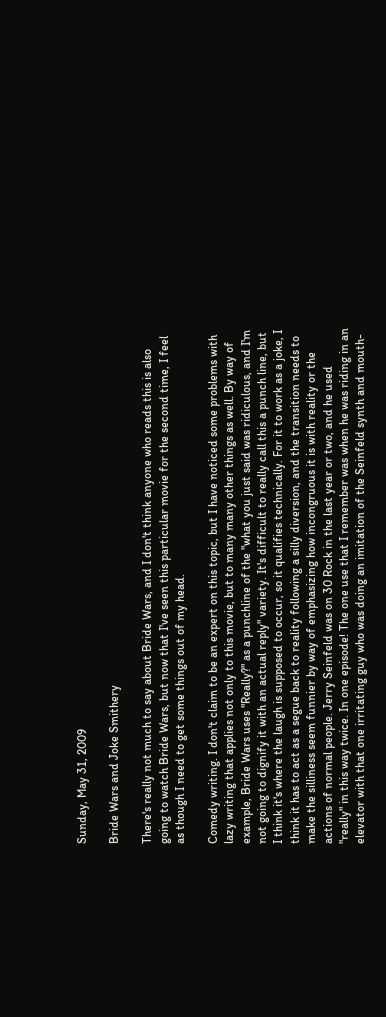Sunday, May 31, 2009

Bride Wars and Joke Smithery

There's really not much to say about Bride Wars, and I don't think anyone who reads this is also going to watch Bride Wars, but now that I've seen this particular movie for the second time, I feel as though I need to get some things out of my head.

Comedy writing. I don't claim to be an expert on this topic, but I have noticed some problems with lazy writing that applies not only to this movie, but to many many other things as well. By way of example, Bride Wars uses "Really?" as a punchline of the "what you just said was ridiculous, and I'm not going to dignify it with an actual reply" variety. It's difficult to really call this a punch line, but I think it's where the laugh is supposed to occur, so it qualifies technically. For it to work as a joke, I think it has to act as a segue back to reality following a silly diversion, and the transition needs to make the silliness seem funnier by way of emphasizing how incongruous it is with reality or the actions of normal people. Jerry Seinfeld was on 30 Rock in the last year or two, and he used "really" in this way twice. In one episode! The one use that I remember was when he was riding in an elevator with that one irritating guy who was doing an imitation of the Seinfeld synth and mouth-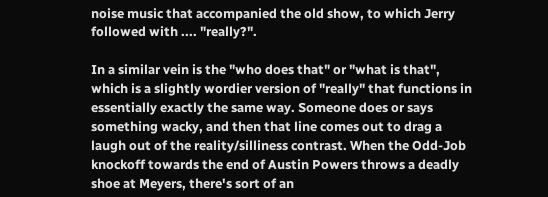noise music that accompanied the old show, to which Jerry followed with .... "really?".

In a similar vein is the "who does that" or "what is that", which is a slightly wordier version of "really" that functions in essentially exactly the same way. Someone does or says something wacky, and then that line comes out to drag a laugh out of the reality/silliness contrast. When the Odd-Job knockoff towards the end of Austin Powers throws a deadly shoe at Meyers, there's sort of an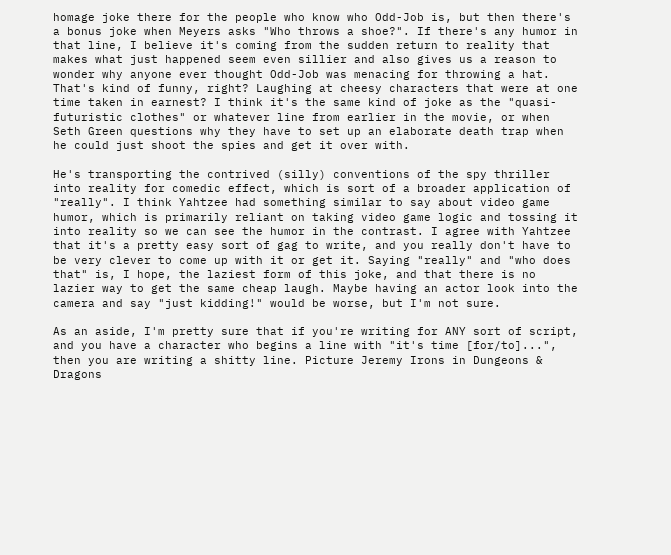homage joke there for the people who know who Odd-Job is, but then there's a bonus joke when Meyers asks "Who throws a shoe?". If there's any humor in that line, I believe it's coming from the sudden return to reality that makes what just happened seem even sillier and also gives us a reason to wonder why anyone ever thought Odd-Job was menacing for throwing a hat. That's kind of funny, right? Laughing at cheesy characters that were at one time taken in earnest? I think it's the same kind of joke as the "quasi-futuristic clothes" or whatever line from earlier in the movie, or when Seth Green questions why they have to set up an elaborate death trap when he could just shoot the spies and get it over with.

He's transporting the contrived (silly) conventions of the spy thriller into reality for comedic effect, which is sort of a broader application of "really". I think Yahtzee had something similar to say about video game humor, which is primarily reliant on taking video game logic and tossing it into reality so we can see the humor in the contrast. I agree with Yahtzee that it's a pretty easy sort of gag to write, and you really don't have to be very clever to come up with it or get it. Saying "really" and "who does that" is, I hope, the laziest form of this joke, and that there is no lazier way to get the same cheap laugh. Maybe having an actor look into the camera and say "just kidding!" would be worse, but I'm not sure.

As an aside, I'm pretty sure that if you're writing for ANY sort of script, and you have a character who begins a line with "it's time [for/to]...", then you are writing a shitty line. Picture Jeremy Irons in Dungeons & Dragons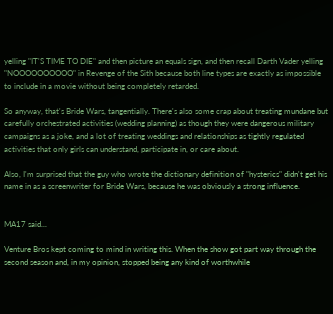yelling "IT'S TIME TO DIE" and then picture an equals sign, and then recall Darth Vader yelling "NOOOOOOOOOO" in Revenge of the Sith because both line types are exactly as impossible to include in a movie without being completely retarded.

So anyway, that's Bride Wars, tangentially. There's also some crap about treating mundane but carefully orchestrated activities (wedding planning) as though they were dangerous military campaigns as a joke, and a lot of treating weddings and relationships as tightly regulated activities that only girls can understand, participate in, or care about.

Also, I'm surprised that the guy who wrote the dictionary definition of "hysterics" didn't get his name in as a screenwriter for Bride Wars, because he was obviously a strong influence.


MA17 said...

Venture Bros kept coming to mind in writing this. When the show got part way through the second season and, in my opinion, stopped being any kind of worthwhile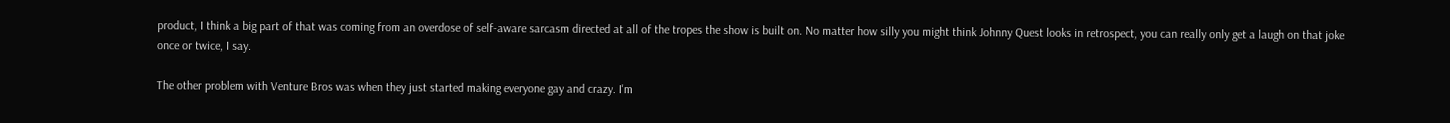product, I think a big part of that was coming from an overdose of self-aware sarcasm directed at all of the tropes the show is built on. No matter how silly you might think Johnny Quest looks in retrospect, you can really only get a laugh on that joke once or twice, I say.

The other problem with Venture Bros was when they just started making everyone gay and crazy. I'm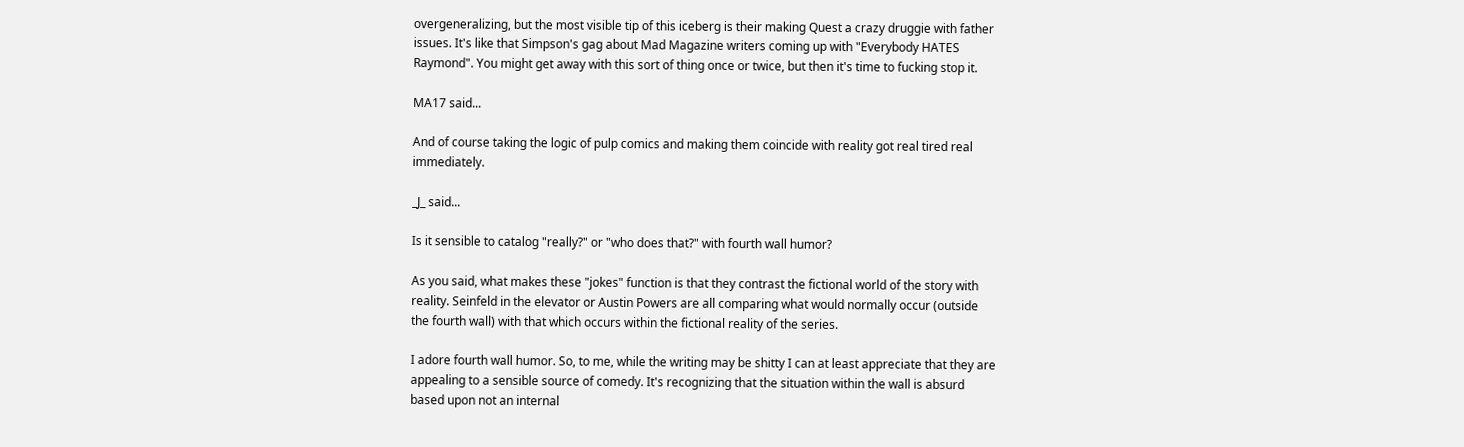overgeneralizing, but the most visible tip of this iceberg is their making Quest a crazy druggie with father issues. It's like that Simpson's gag about Mad Magazine writers coming up with "Everybody HATES Raymond". You might get away with this sort of thing once or twice, but then it's time to fucking stop it.

MA17 said...

And of course taking the logic of pulp comics and making them coincide with reality got real tired real immediately.

_J_ said...

Is it sensible to catalog "really?" or "who does that?" with fourth wall humor?

As you said, what makes these "jokes" function is that they contrast the fictional world of the story with reality. Seinfeld in the elevator or Austin Powers are all comparing what would normally occur (outside the fourth wall) with that which occurs within the fictional reality of the series.

I adore fourth wall humor. So, to me, while the writing may be shitty I can at least appreciate that they are appealing to a sensible source of comedy. It's recognizing that the situation within the wall is absurd based upon not an internal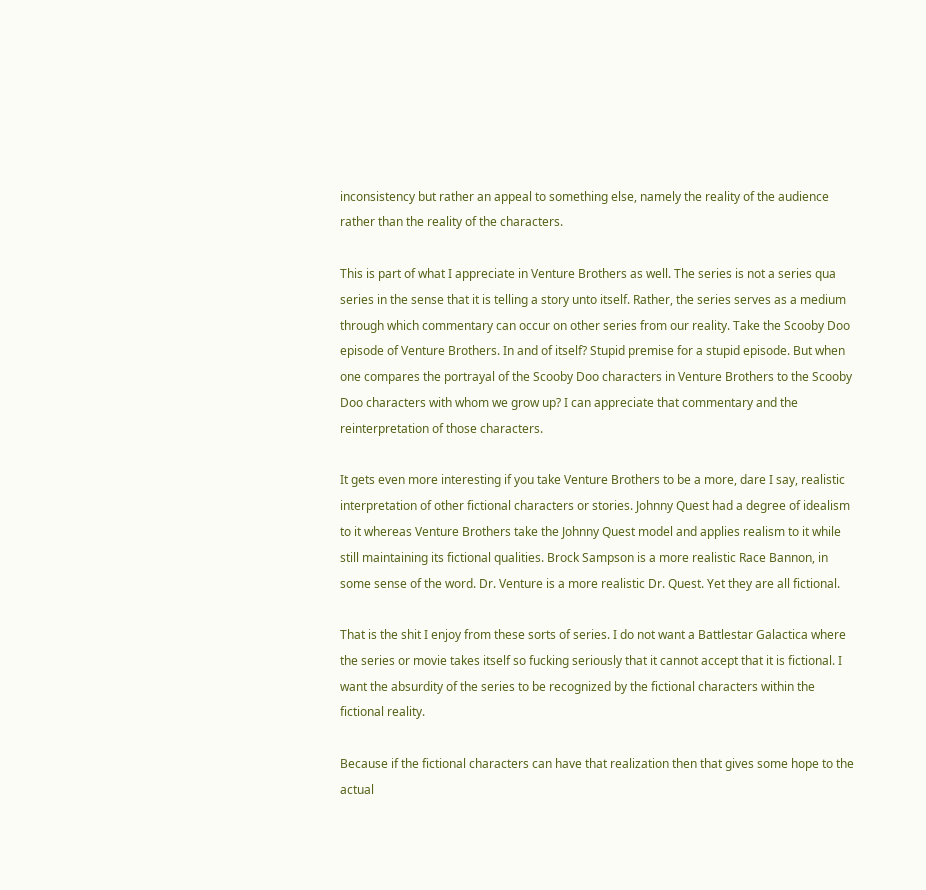inconsistency but rather an appeal to something else, namely the reality of the audience rather than the reality of the characters.

This is part of what I appreciate in Venture Brothers as well. The series is not a series qua series in the sense that it is telling a story unto itself. Rather, the series serves as a medium through which commentary can occur on other series from our reality. Take the Scooby Doo episode of Venture Brothers. In and of itself? Stupid premise for a stupid episode. But when one compares the portrayal of the Scooby Doo characters in Venture Brothers to the Scooby Doo characters with whom we grow up? I can appreciate that commentary and the reinterpretation of those characters.

It gets even more interesting if you take Venture Brothers to be a more, dare I say, realistic interpretation of other fictional characters or stories. Johnny Quest had a degree of idealism to it whereas Venture Brothers take the Johnny Quest model and applies realism to it while still maintaining its fictional qualities. Brock Sampson is a more realistic Race Bannon, in some sense of the word. Dr. Venture is a more realistic Dr. Quest. Yet they are all fictional.

That is the shit I enjoy from these sorts of series. I do not want a Battlestar Galactica where the series or movie takes itself so fucking seriously that it cannot accept that it is fictional. I want the absurdity of the series to be recognized by the fictional characters within the fictional reality.

Because if the fictional characters can have that realization then that gives some hope to the actual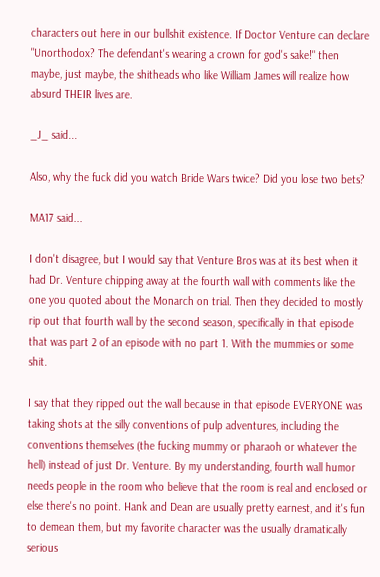characters out here in our bullshit existence. If Doctor Venture can declare "Unorthodox? The defendant's wearing a crown for god's sake!" then maybe, just maybe, the shitheads who like William James will realize how absurd THEIR lives are.

_J_ said...

Also, why the fuck did you watch Bride Wars twice? Did you lose two bets?

MA17 said...

I don't disagree, but I would say that Venture Bros was at its best when it had Dr. Venture chipping away at the fourth wall with comments like the one you quoted about the Monarch on trial. Then they decided to mostly rip out that fourth wall by the second season, specifically in that episode that was part 2 of an episode with no part 1. With the mummies or some shit.

I say that they ripped out the wall because in that episode EVERYONE was taking shots at the silly conventions of pulp adventures, including the conventions themselves (the fucking mummy or pharaoh or whatever the hell) instead of just Dr. Venture. By my understanding, fourth wall humor needs people in the room who believe that the room is real and enclosed or else there's no point. Hank and Dean are usually pretty earnest, and it's fun to demean them, but my favorite character was the usually dramatically serious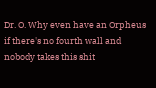Dr. O. Why even have an Orpheus if there's no fourth wall and nobody takes this shit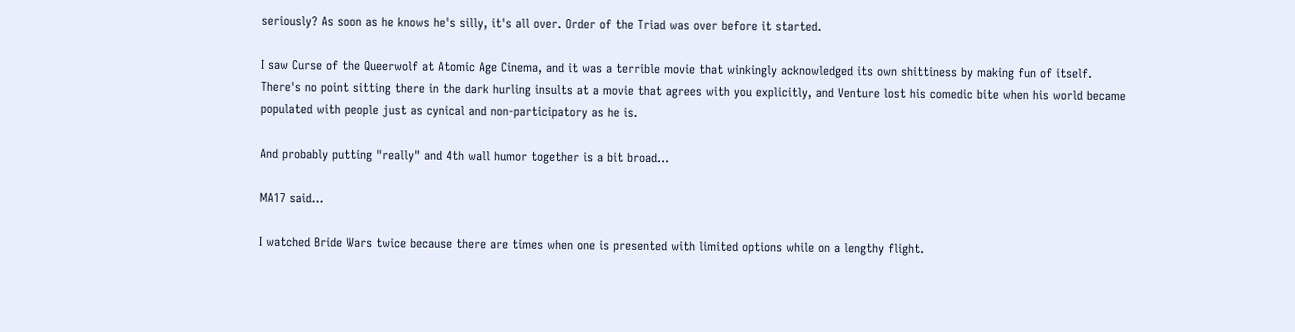seriously? As soon as he knows he's silly, it's all over. Order of the Triad was over before it started.

I saw Curse of the Queerwolf at Atomic Age Cinema, and it was a terrible movie that winkingly acknowledged its own shittiness by making fun of itself. There's no point sitting there in the dark hurling insults at a movie that agrees with you explicitly, and Venture lost his comedic bite when his world became populated with people just as cynical and non-participatory as he is.

And probably putting "really" and 4th wall humor together is a bit broad...

MA17 said...

I watched Bride Wars twice because there are times when one is presented with limited options while on a lengthy flight.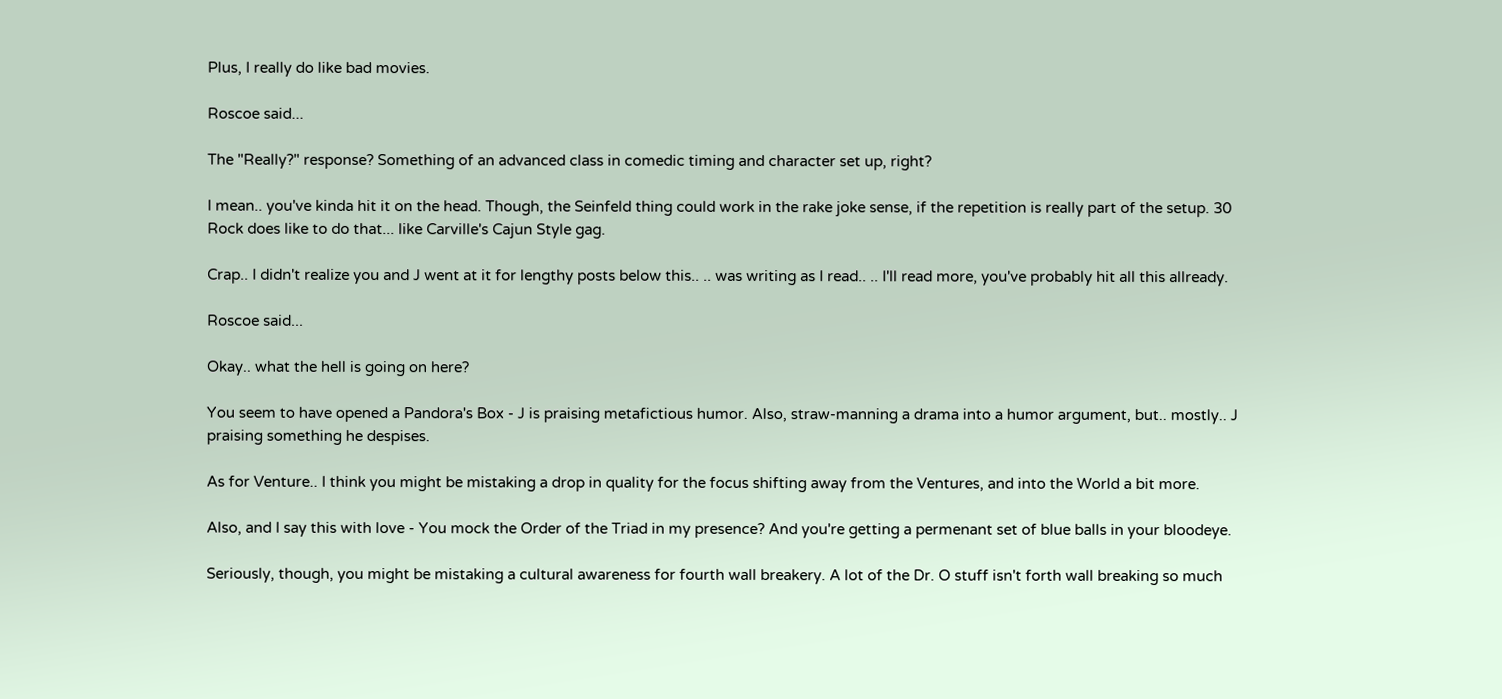Plus, I really do like bad movies.

Roscoe said...

The "Really?" response? Something of an advanced class in comedic timing and character set up, right?

I mean.. you've kinda hit it on the head. Though, the Seinfeld thing could work in the rake joke sense, if the repetition is really part of the setup. 30 Rock does like to do that... like Carville's Cajun Style gag.

Crap.. I didn't realize you and J went at it for lengthy posts below this.. .. was writing as I read.. .. I'll read more, you've probably hit all this allready.

Roscoe said...

Okay.. what the hell is going on here?

You seem to have opened a Pandora's Box - J is praising metafictious humor. Also, straw-manning a drama into a humor argument, but.. mostly.. J praising something he despises.

As for Venture.. I think you might be mistaking a drop in quality for the focus shifting away from the Ventures, and into the World a bit more.

Also, and I say this with love - You mock the Order of the Triad in my presence? And you're getting a permenant set of blue balls in your bloodeye.

Seriously, though, you might be mistaking a cultural awareness for fourth wall breakery. A lot of the Dr. O stuff isn't forth wall breaking so much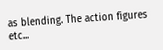as blending. The action figures etc...